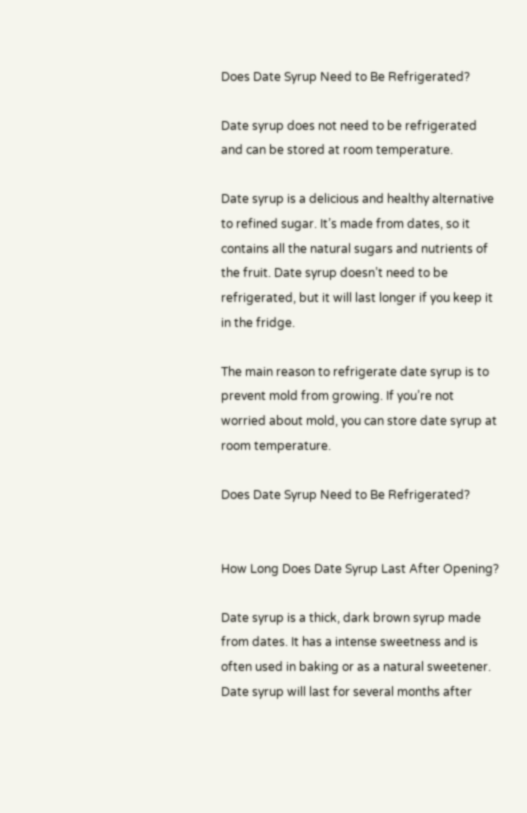Does Date Syrup Need to Be Refrigerated?

Date syrup does not need to be refrigerated and can be stored at room temperature.

Date syrup is a delicious and healthy alternative to refined sugar. It’s made from dates, so it contains all the natural sugars and nutrients of the fruit. Date syrup doesn’t need to be refrigerated, but it will last longer if you keep it in the fridge.

The main reason to refrigerate date syrup is to prevent mold from growing. If you’re not worried about mold, you can store date syrup at room temperature.

Does Date Syrup Need to Be Refrigerated?


How Long Does Date Syrup Last After Opening?

Date syrup is a thick, dark brown syrup made from dates. It has a intense sweetness and is often used in baking or as a natural sweetener. Date syrup will last for several months after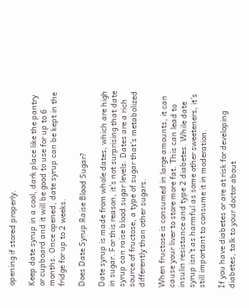opening if stored properly.

Keep date syrup in a cool, dark place like the pantry or cupboard and it will be good to use for up to 6 months. Once opened, date syrup can be kept in the fridge for up to 2 weeks.

Does Date Syrup Raise Blood Sugar?

Date syrup is made from whole dates, which are high in sugar. For this reason, it’s not surprising that date syrup can raise blood sugar levels. Dates are a rich source of fructose, a type of sugar that’s metabolized differently than other sugars.

When fructose is consumed in large amounts, it can cause your liver to store more fat. This can lead to insulin resistance and type 2 diabetes. While date syrup isn’t as harmful as some other sweeteners, it’s still important to consume it in moderation.

If you have diabetes or are at risk for developing diabetes, talk to your doctor about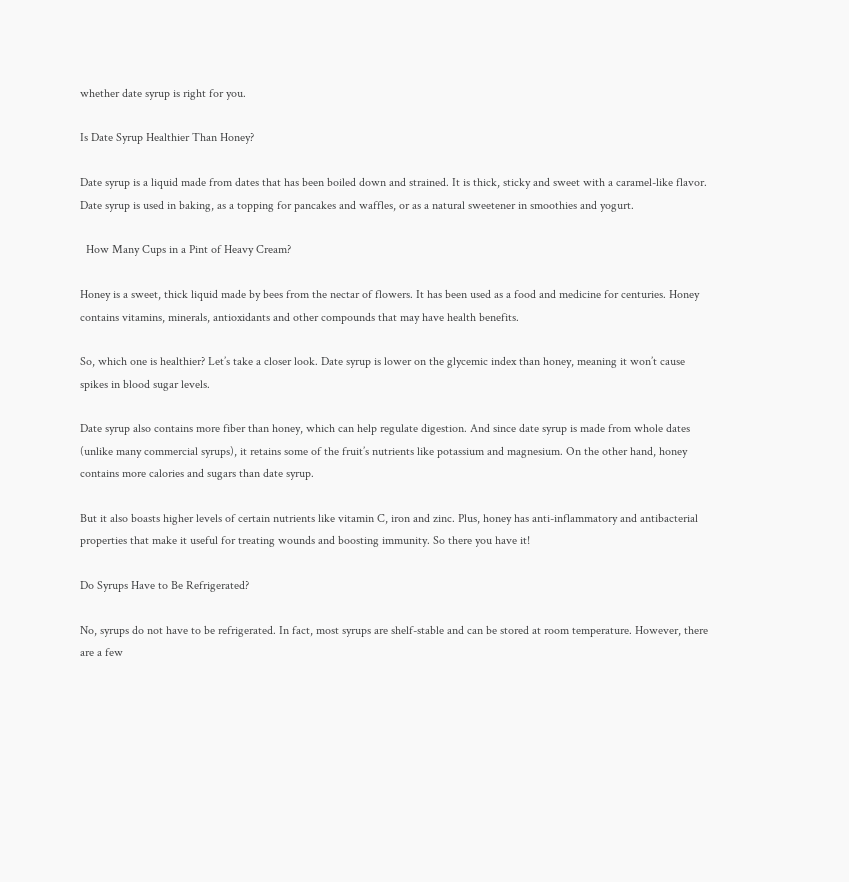whether date syrup is right for you.

Is Date Syrup Healthier Than Honey?

Date syrup is a liquid made from dates that has been boiled down and strained. It is thick, sticky and sweet with a caramel-like flavor. Date syrup is used in baking, as a topping for pancakes and waffles, or as a natural sweetener in smoothies and yogurt.

  How Many Cups in a Pint of Heavy Cream?

Honey is a sweet, thick liquid made by bees from the nectar of flowers. It has been used as a food and medicine for centuries. Honey contains vitamins, minerals, antioxidants and other compounds that may have health benefits.

So, which one is healthier? Let’s take a closer look. Date syrup is lower on the glycemic index than honey, meaning it won’t cause spikes in blood sugar levels.

Date syrup also contains more fiber than honey, which can help regulate digestion. And since date syrup is made from whole dates (unlike many commercial syrups), it retains some of the fruit’s nutrients like potassium and magnesium. On the other hand, honey contains more calories and sugars than date syrup.

But it also boasts higher levels of certain nutrients like vitamin C, iron and zinc. Plus, honey has anti-inflammatory and antibacterial properties that make it useful for treating wounds and boosting immunity. So there you have it!

Do Syrups Have to Be Refrigerated?

No, syrups do not have to be refrigerated. In fact, most syrups are shelf-stable and can be stored at room temperature. However, there are a few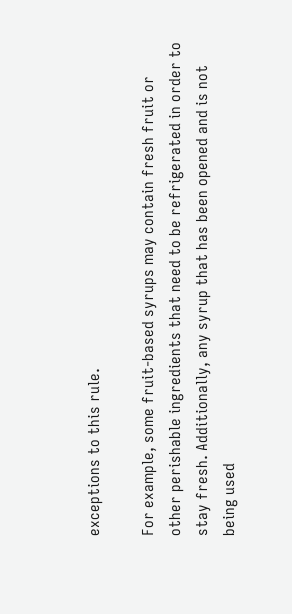exceptions to this rule.

For example, some fruit-based syrups may contain fresh fruit or other perishable ingredients that need to be refrigerated in order to stay fresh. Additionally, any syrup that has been opened and is not being used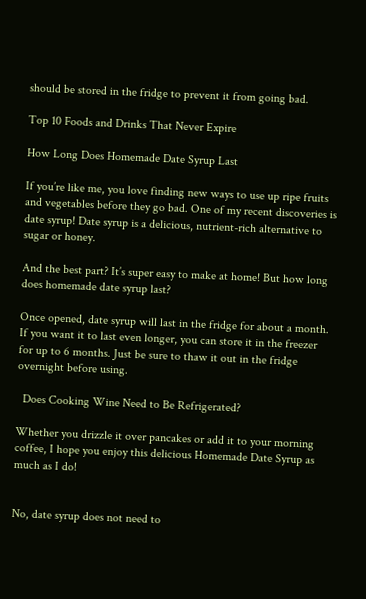should be stored in the fridge to prevent it from going bad.

Top 10 Foods and Drinks That Never Expire

How Long Does Homemade Date Syrup Last

If you’re like me, you love finding new ways to use up ripe fruits and vegetables before they go bad. One of my recent discoveries is date syrup! Date syrup is a delicious, nutrient-rich alternative to sugar or honey.

And the best part? It’s super easy to make at home! But how long does homemade date syrup last?

Once opened, date syrup will last in the fridge for about a month. If you want it to last even longer, you can store it in the freezer for up to 6 months. Just be sure to thaw it out in the fridge overnight before using.

  Does Cooking Wine Need to Be Refrigerated?

Whether you drizzle it over pancakes or add it to your morning coffee, I hope you enjoy this delicious Homemade Date Syrup as much as I do!


No, date syrup does not need to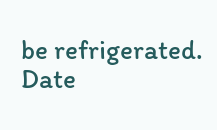be refrigerated. Date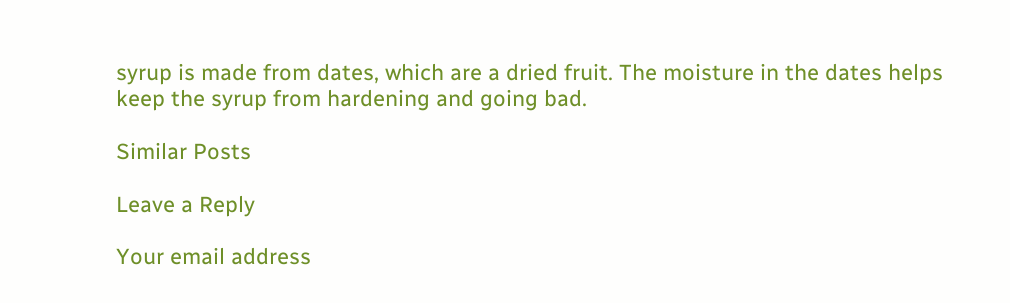syrup is made from dates, which are a dried fruit. The moisture in the dates helps keep the syrup from hardening and going bad.

Similar Posts

Leave a Reply

Your email address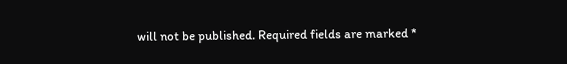will not be published. Required fields are marked *